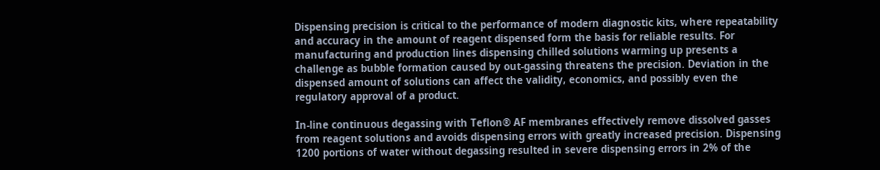Dispensing precision is critical to the performance of modern diagnostic kits, where repeatability and accuracy in the amount of reagent dispensed form the basis for reliable results. For manufacturing and production lines dispensing chilled solutions warming up presents a challenge as bubble formation caused by out-gassing threatens the precision. Deviation in the dispensed amount of solutions can affect the validity, economics, and possibly even the regulatory approval of a product.

In-line continuous degassing with Teflon® AF membranes effectively remove dissolved gasses from reagent solutions and avoids dispensing errors with greatly increased precision. Dispensing 1200 portions of water without degassing resulted in severe dispensing errors in 2% of the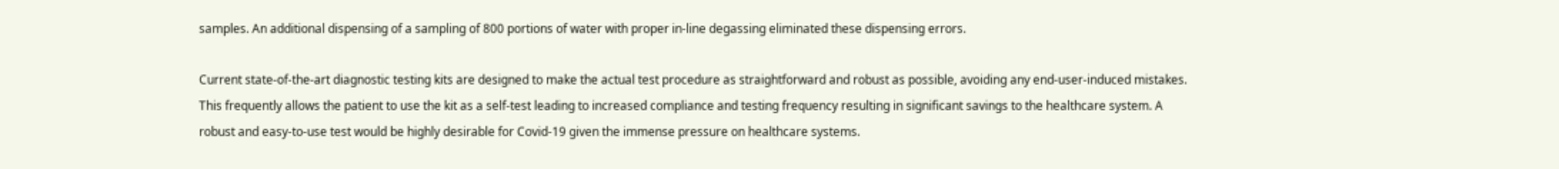samples. An additional dispensing of a sampling of 800 portions of water with proper in-line degassing eliminated these dispensing errors.

Current state-of-the-art diagnostic testing kits are designed to make the actual test procedure as straightforward and robust as possible, avoiding any end-user-induced mistakes. This frequently allows the patient to use the kit as a self-test leading to increased compliance and testing frequency resulting in significant savings to the healthcare system. A robust and easy-to-use test would be highly desirable for Covid-19 given the immense pressure on healthcare systems.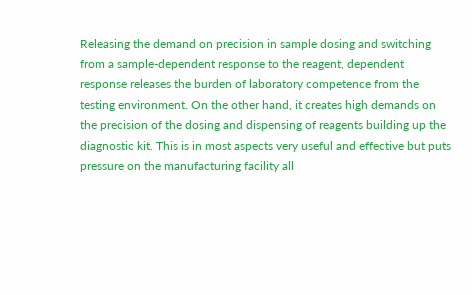Releasing the demand on precision in sample dosing and switching from a sample-dependent response to the reagent, dependent response releases the burden of laboratory competence from the testing environment. On the other hand, it creates high demands on the precision of the dosing and dispensing of reagents building up the diagnostic kit. This is in most aspects very useful and effective but puts pressure on the manufacturing facility all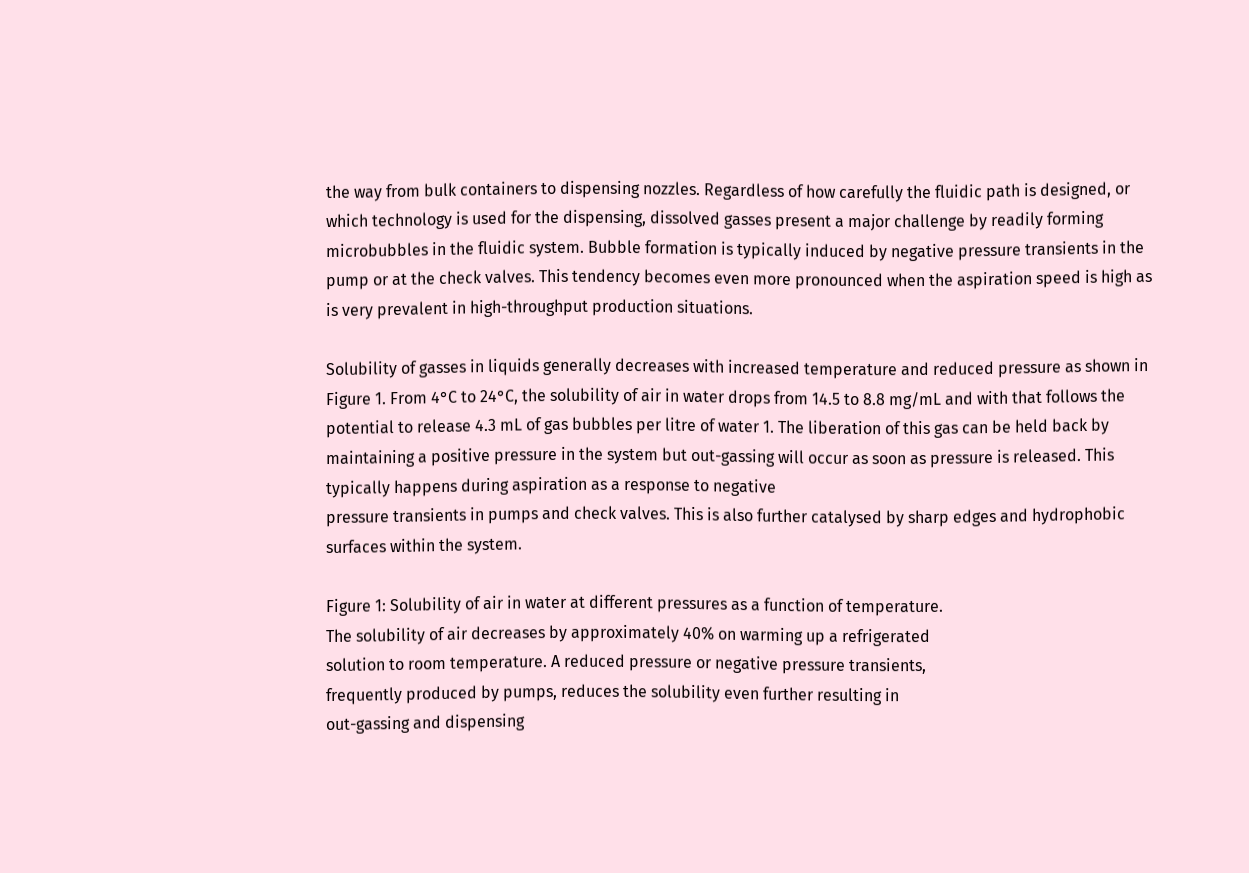the way from bulk containers to dispensing nozzles. Regardless of how carefully the fluidic path is designed, or which technology is used for the dispensing, dissolved gasses present a major challenge by readily forming microbubbles in the fluidic system. Bubble formation is typically induced by negative pressure transients in the pump or at the check valves. This tendency becomes even more pronounced when the aspiration speed is high as is very prevalent in high-throughput production situations.

Solubility of gasses in liquids generally decreases with increased temperature and reduced pressure as shown in Figure 1. From 4°C to 24°C, the solubility of air in water drops from 14.5 to 8.8 mg/mL and with that follows the potential to release 4.3 mL of gas bubbles per litre of water 1. The liberation of this gas can be held back by maintaining a positive pressure in the system but out-gassing will occur as soon as pressure is released. This typically happens during aspiration as a response to negative
pressure transients in pumps and check valves. This is also further catalysed by sharp edges and hydrophobic surfaces within the system.

Figure 1: Solubility of air in water at different pressures as a function of temperature.
The solubility of air decreases by approximately 40% on warming up a refrigerated
solution to room temperature. A reduced pressure or negative pressure transients,
frequently produced by pumps, reduces the solubility even further resulting in
out-gassing and dispensing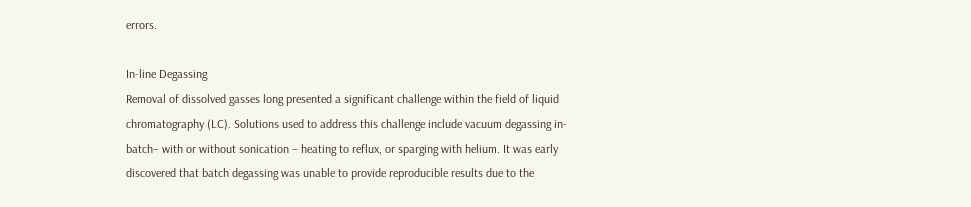errors.

In-line Degassing
Removal of dissolved gasses long presented a significant challenge within the field of liquid chromatography (LC). Solutions used to address this challenge include vacuum degassing in-batch– with or without sonication – heating to reflux, or sparging with helium. It was early discovered that batch degassing was unable to provide reproducible results due to the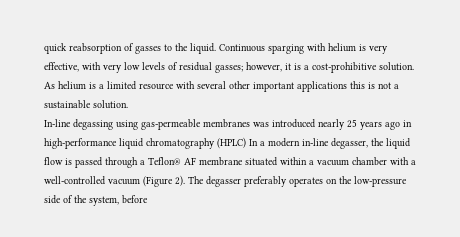quick reabsorption of gasses to the liquid. Continuous sparging with helium is very effective, with very low levels of residual gasses; however, it is a cost-prohibitive solution. As helium is a limited resource with several other important applications this is not a sustainable solution.
In-line degassing using gas-permeable membranes was introduced nearly 25 years ago in
high-performance liquid chromatography (HPLC) In a modern in-line degasser, the liquid
flow is passed through a Teflon® AF membrane situated within a vacuum chamber with a well-controlled vacuum (Figure 2). The degasser preferably operates on the low-pressure side of the system, before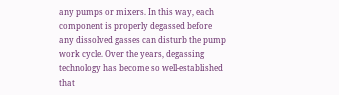any pumps or mixers. In this way, each component is properly degassed before any dissolved gasses can disturb the pump work cycle. Over the years, degassing technology has become so well-established that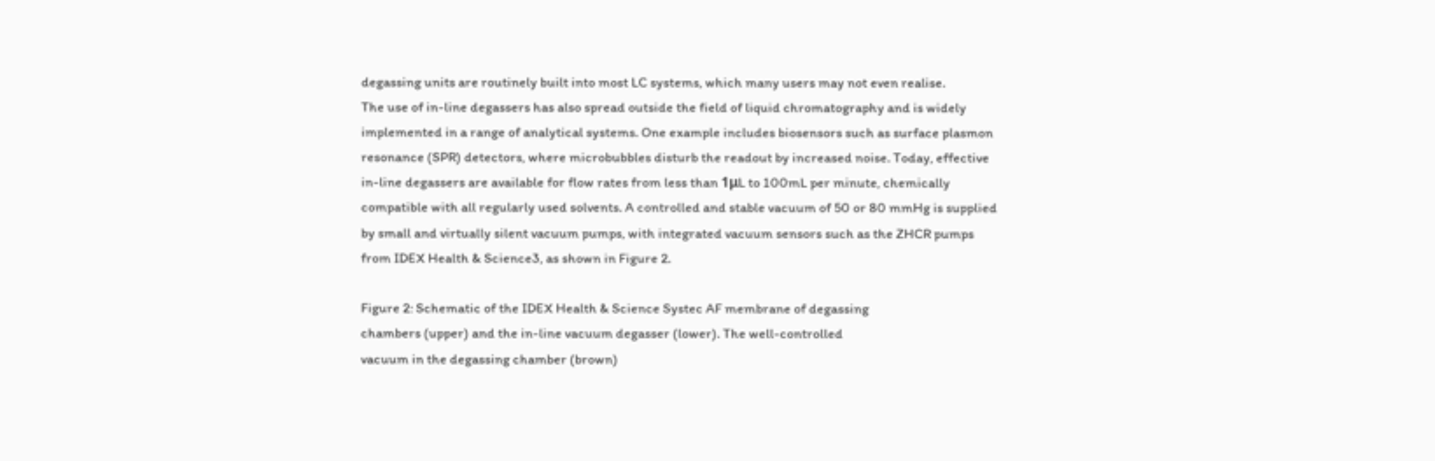degassing units are routinely built into most LC systems, which many users may not even realise.
The use of in-line degassers has also spread outside the field of liquid chromatography and is widely implemented in a range of analytical systems. One example includes biosensors such as surface plasmon resonance (SPR) detectors, where microbubbles disturb the readout by increased noise. Today, effective in-line degassers are available for flow rates from less than 1μL to 100mL per minute, chemically compatible with all regularly used solvents. A controlled and stable vacuum of 50 or 80 mmHg is supplied by small and virtually silent vacuum pumps, with integrated vacuum sensors such as the ZHCR pumps from IDEX Health & Science3, as shown in Figure 2.

Figure 2: Schematic of the IDEX Health & Science Systec AF membrane of degassing
chambers (upper) and the in-line vacuum degasser (lower). The well-controlled
vacuum in the degassing chamber (brown)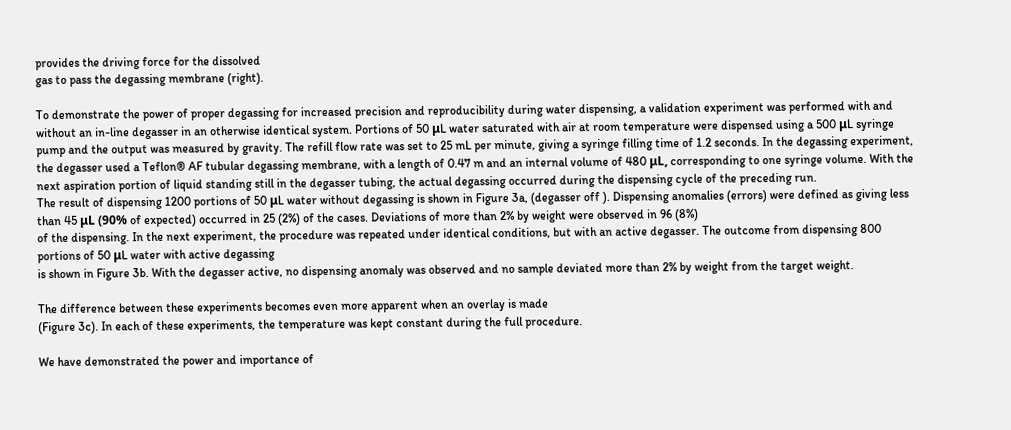provides the driving force for the dissolved
gas to pass the degassing membrane (right).

To demonstrate the power of proper degassing for increased precision and reproducibility during water dispensing, a validation experiment was performed with and without an in-line degasser in an otherwise identical system. Portions of 50 μL water saturated with air at room temperature were dispensed using a 500 μL syringe pump and the output was measured by gravity. The refill flow rate was set to 25 mL per minute, giving a syringe filling time of 1.2 seconds. In the degassing experiment, the degasser used a Teflon® AF tubular degassing membrane, with a length of 0.47 m and an internal volume of 480 μL, corresponding to one syringe volume. With the next aspiration portion of liquid standing still in the degasser tubing, the actual degassing occurred during the dispensing cycle of the preceding run.
The result of dispensing 1200 portions of 50 μL water without degassing is shown in Figure 3a, (degasser off ). Dispensing anomalies (errors) were defined as giving less than 45 μL (90% of expected) occurred in 25 (2%) of the cases. Deviations of more than 2% by weight were observed in 96 (8%)
of the dispensing. In the next experiment, the procedure was repeated under identical conditions, but with an active degasser. The outcome from dispensing 800 portions of 50 μL water with active degassing
is shown in Figure 3b. With the degasser active, no dispensing anomaly was observed and no sample deviated more than 2% by weight from the target weight.

The difference between these experiments becomes even more apparent when an overlay is made
(Figure 3c). In each of these experiments, the temperature was kept constant during the full procedure.

We have demonstrated the power and importance of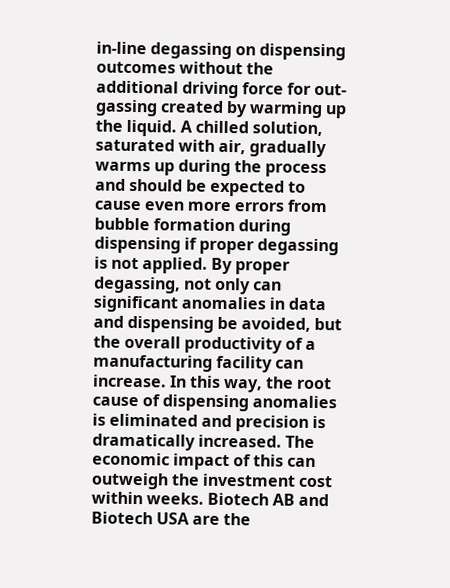in-line degassing on dispensing outcomes without the additional driving force for out-gassing created by warming up the liquid. A chilled solution, saturated with air, gradually warms up during the process and should be expected to cause even more errors from bubble formation during dispensing if proper degassing is not applied. By proper degassing, not only can significant anomalies in data and dispensing be avoided, but the overall productivity of a manufacturing facility can increase. In this way, the root cause of dispensing anomalies is eliminated and precision is dramatically increased. The economic impact of this can outweigh the investment cost within weeks. Biotech AB and Biotech USA are the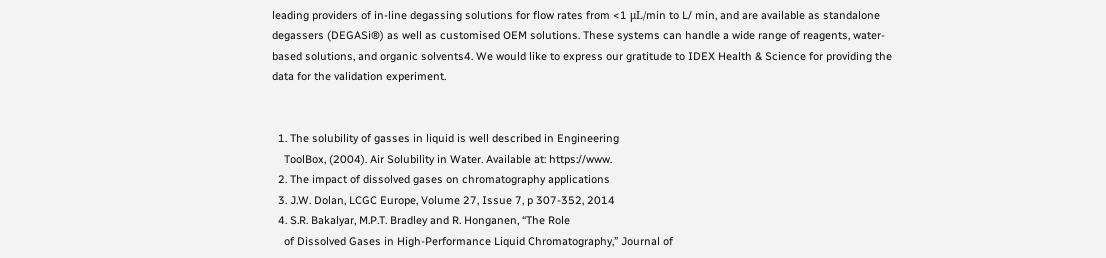leading providers of in-line degassing solutions for flow rates from <1 μL/min to L/ min, and are available as standalone degassers (DEGASi®) as well as customised OEM solutions. These systems can handle a wide range of reagents, water-based solutions, and organic solvents4. We would like to express our gratitude to IDEX Health & Science for providing the data for the validation experiment.


  1. The solubility of gasses in liquid is well described in Engineering
    ToolBox, (2004). Air Solubility in Water. Available at: https://www.
  2. The impact of dissolved gases on chromatography applications
  3. J.W. Dolan, LCGC Europe, Volume 27, Issue 7, p 307-352, 2014
  4. S.R. Bakalyar, M.P.T. Bradley and R. Honganen, “The Role
    of Dissolved Gases in High-Performance Liquid Chromatography,” Journal of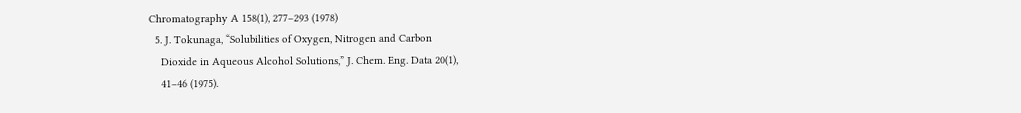Chromatography A 158(1), 277–293 (1978)
  5. J. Tokunaga, “Solubilities of Oxygen, Nitrogen and Carbon
    Dioxide in Aqueous Alcohol Solutions,” J. Chem. Eng. Data 20(1),
    41–46 (1975).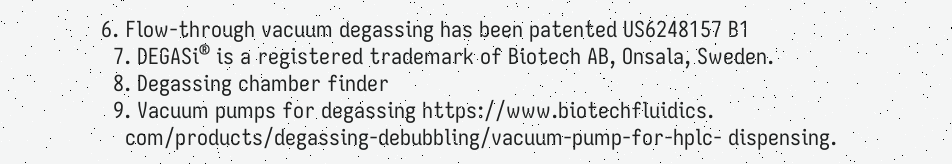6. Flow-through vacuum degassing has been patented US6248157 B1
  7. DEGASi® is a registered trademark of Biotech AB, Onsala, Sweden.
  8. Degassing chamber finder
  9. Vacuum pumps for degassing https://www.biotechfluidics.
    com/products/degassing-debubbling/vacuum-pump-for-hplc- dispensing.